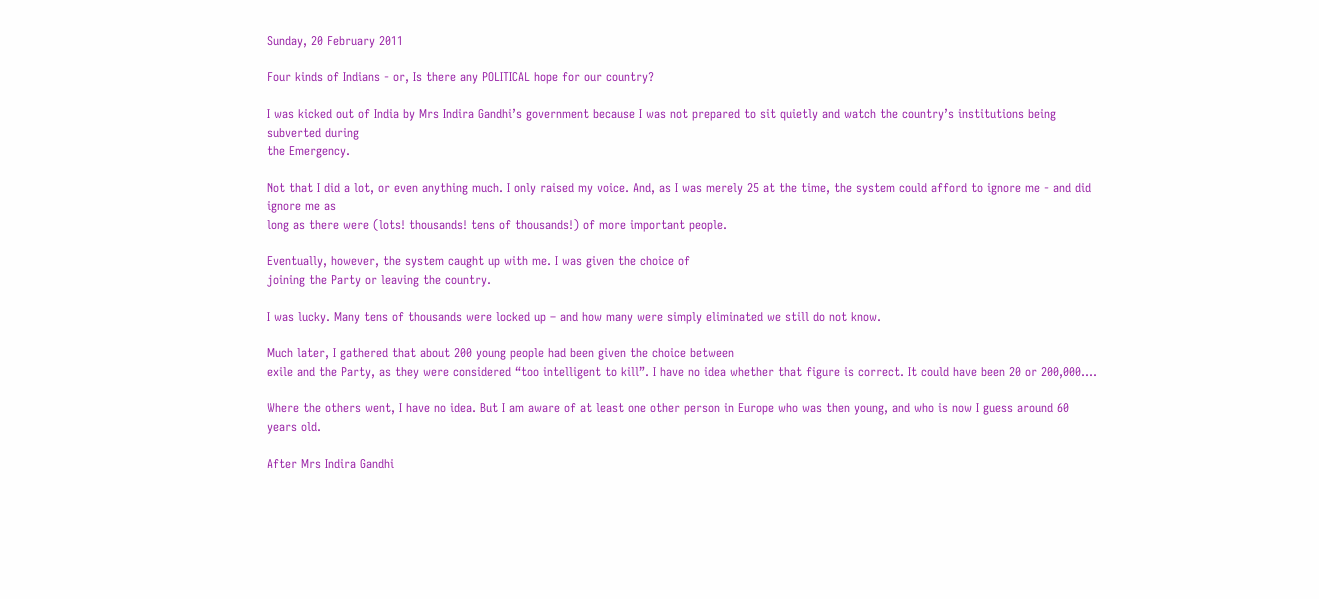Sunday, 20 February 2011

Four kinds of Indians - or, Is there any POLITICAL hope for our country?

I was kicked out of India by Mrs Indira Gandhi’s government because I was not prepared to sit quietly and watch the country’s institutions being subverted during
the Emergency.

Not that I did a lot, or even anything much. I only raised my voice. And, as I was merely 25 at the time, the system could afford to ignore me - and did ignore me as
long as there were (lots! thousands! tens of thousands!) of more important people.

Eventually, however, the system caught up with me. I was given the choice of
joining the Party or leaving the country.

I was lucky. Many tens of thousands were locked up – and how many were simply eliminated we still do not know.

Much later, I gathered that about 200 young people had been given the choice between
exile and the Party, as they were considered “too intelligent to kill”. I have no idea whether that figure is correct. It could have been 20 or 200,000....

Where the others went, I have no idea. But I am aware of at least one other person in Europe who was then young, and who is now I guess around 60 years old.

After Mrs Indira Gandhi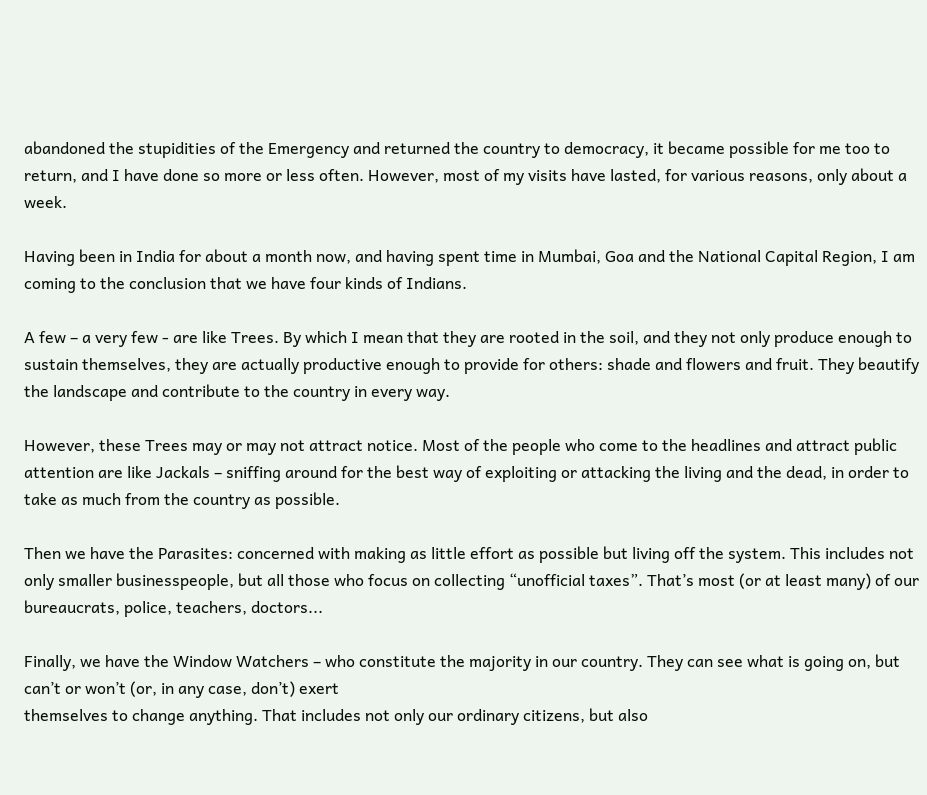abandoned the stupidities of the Emergency and returned the country to democracy, it became possible for me too to return, and I have done so more or less often. However, most of my visits have lasted, for various reasons, only about a week.

Having been in India for about a month now, and having spent time in Mumbai, Goa and the National Capital Region, I am coming to the conclusion that we have four kinds of Indians.

A few – a very few - are like Trees. By which I mean that they are rooted in the soil, and they not only produce enough to sustain themselves, they are actually productive enough to provide for others: shade and flowers and fruit. They beautify
the landscape and contribute to the country in every way.

However, these Trees may or may not attract notice. Most of the people who come to the headlines and attract public attention are like Jackals – sniffing around for the best way of exploiting or attacking the living and the dead, in order to
take as much from the country as possible.

Then we have the Parasites: concerned with making as little effort as possible but living off the system. This includes not only smaller businesspeople, but all those who focus on collecting “unofficial taxes”. That’s most (or at least many) of our bureaucrats, police, teachers, doctors...

Finally, we have the Window Watchers – who constitute the majority in our country. They can see what is going on, but can’t or won’t (or, in any case, don’t) exert
themselves to change anything. That includes not only our ordinary citizens, but also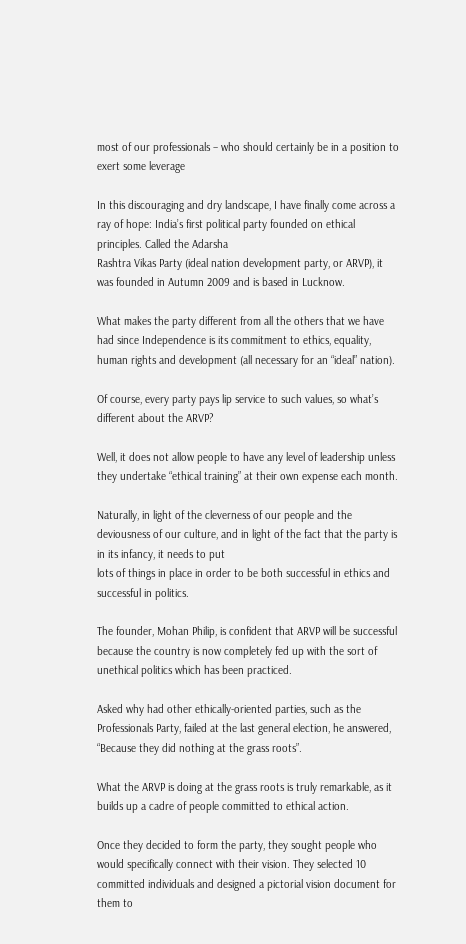most of our professionals – who should certainly be in a position to exert some leverage

In this discouraging and dry landscape, I have finally come across a ray of hope: India’s first political party founded on ethical principles. Called the Adarsha
Rashtra Vikas Party (ideal nation development party, or ARVP), it was founded in Autumn 2009 and is based in Lucknow.

What makes the party different from all the others that we have had since Independence is its commitment to ethics, equality, human rights and development (all necessary for an “ideal” nation).

Of course, every party pays lip service to such values, so what’s different about the ARVP?

Well, it does not allow people to have any level of leadership unless they undertake “ethical training” at their own expense each month.

Naturally, in light of the cleverness of our people and the deviousness of our culture, and in light of the fact that the party is in its infancy, it needs to put
lots of things in place in order to be both successful in ethics and successful in politics.

The founder, Mohan Philip, is confident that ARVP will be successful because the country is now completely fed up with the sort of unethical politics which has been practiced.

Asked why had other ethically-oriented parties, such as the Professionals Party, failed at the last general election, he answered, “Because they did nothing at the grass roots”.

What the ARVP is doing at the grass roots is truly remarkable, as it builds up a cadre of people committed to ethical action.

Once they decided to form the party, they sought people who would specifically connect with their vision. They selected 10 committed individuals and designed a pictorial vision document for them to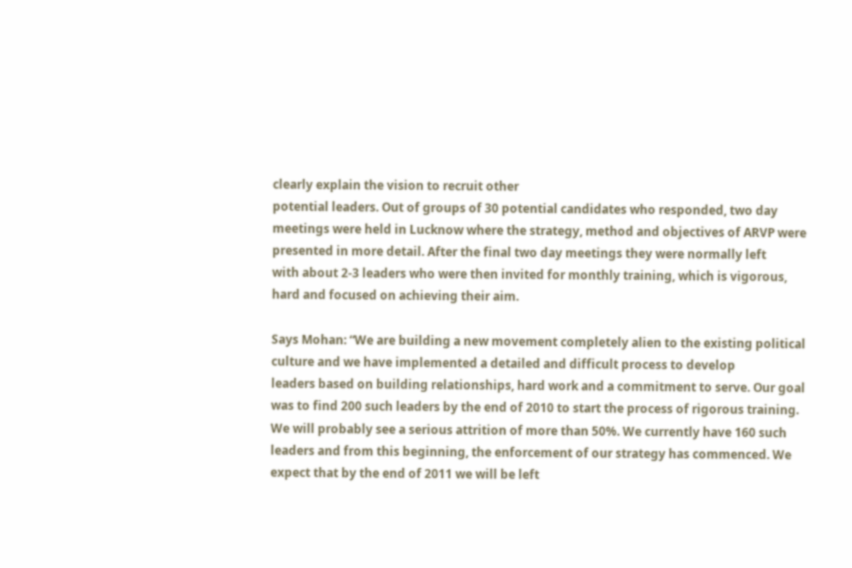clearly explain the vision to recruit other
potential leaders. Out of groups of 30 potential candidates who responded, two day meetings were held in Lucknow where the strategy, method and objectives of ARVP were presented in more detail. After the final two day meetings they were normally left
with about 2-3 leaders who were then invited for monthly training, which is vigorous, hard and focused on achieving their aim.

Says Mohan: “We are building a new movement completely alien to the existing political culture and we have implemented a detailed and difficult process to develop
leaders based on building relationships, hard work and a commitment to serve. Our goal was to find 200 such leaders by the end of 2010 to start the process of rigorous training. We will probably see a serious attrition of more than 50%. We currently have 160 such leaders and from this beginning, the enforcement of our strategy has commenced. We expect that by the end of 2011 we will be left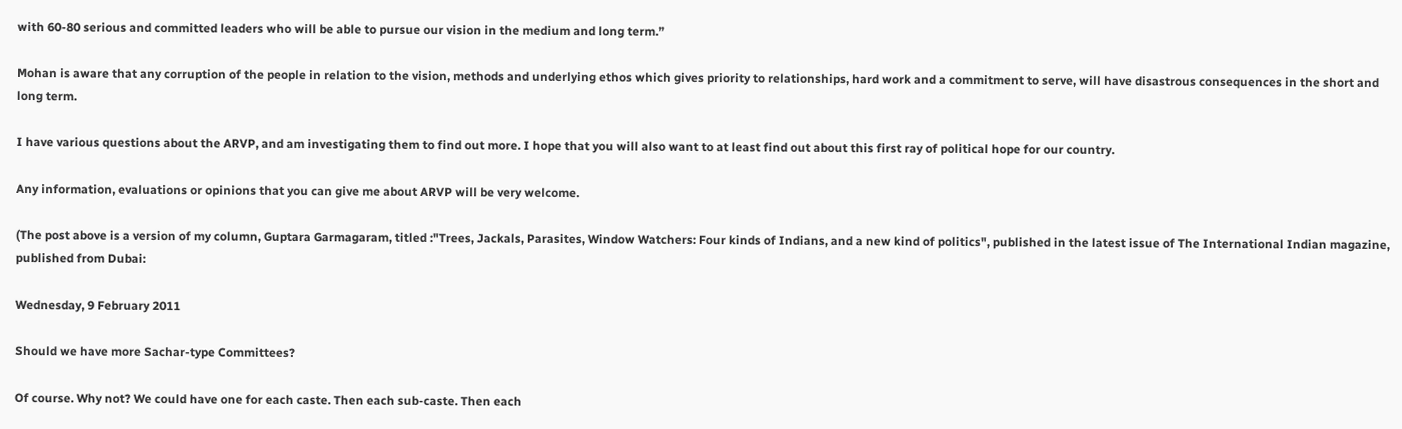with 60-80 serious and committed leaders who will be able to pursue our vision in the medium and long term.”

Mohan is aware that any corruption of the people in relation to the vision, methods and underlying ethos which gives priority to relationships, hard work and a commitment to serve, will have disastrous consequences in the short and long term.

I have various questions about the ARVP, and am investigating them to find out more. I hope that you will also want to at least find out about this first ray of political hope for our country.

Any information, evaluations or opinions that you can give me about ARVP will be very welcome.

(The post above is a version of my column, Guptara Garmagaram, titled :"Trees, Jackals, Parasites, Window Watchers: Four kinds of Indians, and a new kind of politics", published in the latest issue of The International Indian magazine, published from Dubai:

Wednesday, 9 February 2011

Should we have more Sachar-type Committees?

Of course. Why not? We could have one for each caste. Then each sub-caste. Then each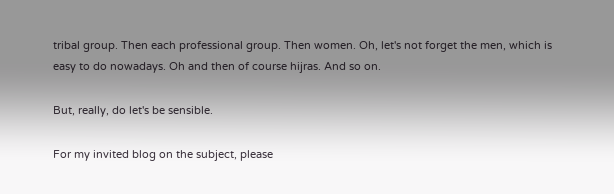tribal group. Then each professional group. Then women. Oh, let's not forget the men, which is easy to do nowadays. Oh and then of course hijras. And so on.

But, really, do let's be sensible.

For my invited blog on the subject, please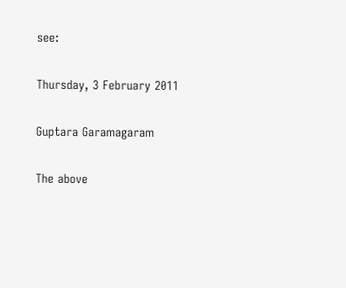see:

Thursday, 3 February 2011

Guptara Garamagaram

The above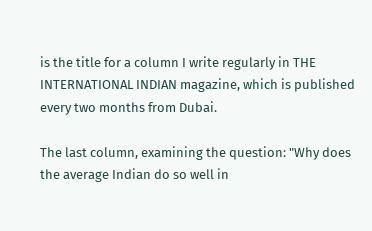is the title for a column I write regularly in THE INTERNATIONAL INDIAN magazine, which is published every two months from Dubai.

The last column, examining the question: "Why does the average Indian do so well in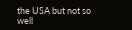the USA but not so well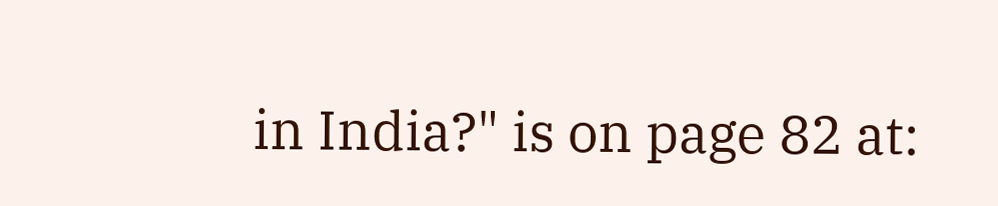in India?" is on page 82 at: